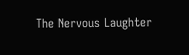The Nervous Laughter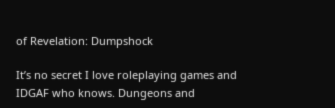of Revelation: Dumpshock

It’s no secret I love roleplaying games and IDGAF who knows. Dungeons and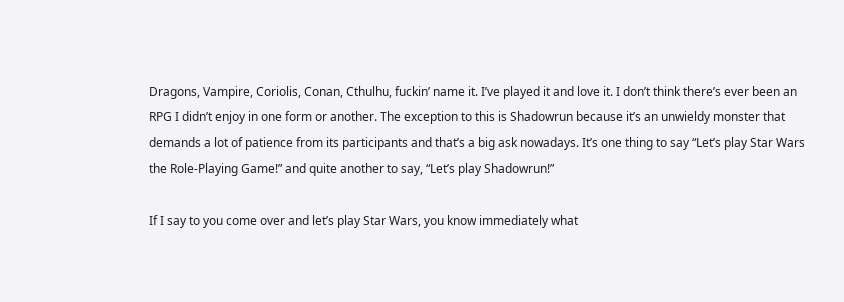Dragons, Vampire, Coriolis, Conan, Cthulhu, fuckin’ name it. I’ve played it and love it. I don’t think there’s ever been an RPG I didn’t enjoy in one form or another. The exception to this is Shadowrun because it’s an unwieldy monster that demands a lot of patience from its participants and that’s a big ask nowadays. It’s one thing to say “Let’s play Star Wars the Role-Playing Game!” and quite another to say, “Let’s play Shadowrun!”

If I say to you come over and let’s play Star Wars, you know immediately what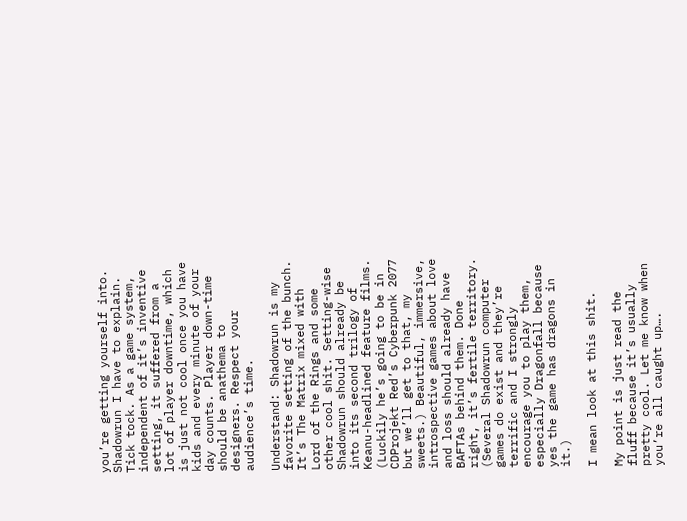you’re getting yourself into. Shadowrun I have to explain. Tick tock. As a game system, independent of it’s inventive setting, it suffered from a lot of player downtime, which is just not cool once you have kids and every minute of your day counts. Player down-time should be anathema to designers. Respect your audience’s time.

Understand: Shadowrun is my favorite setting of the bunch. It’s The Matrix mixed with Lord of the Rings and some other cool shit. Setting-wise Shadowrun should already be into its second trilogy of Keanu-headlined feature films. (Luckily he’s going to be in CDProjekt Red’s Cyberpunk 2077 but we’ll get to that, my sweets.) Beautiful, immersive, introspective games about love and loss should already have BAFTAs behind them. Done right, it’s fertile territory. (Several Shadowrun computer games do exist and they’re terrific and I strongly encourage you to play them, especially Dragonfall because yes the game has dragons in it.)

I mean look at this shit.

My point is just read the fluff because it’s usually pretty cool. Let me know when you’re all caught up….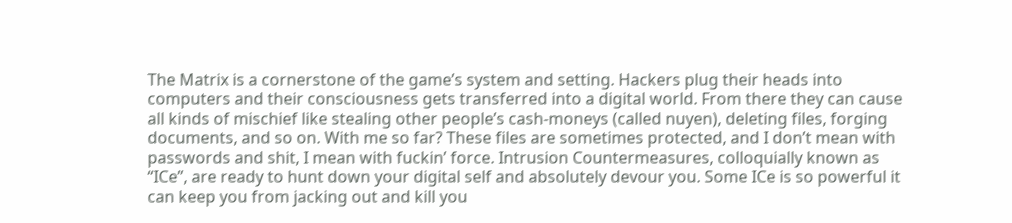The Matrix is a cornerstone of the game’s system and setting. Hackers plug their heads into computers and their consciousness gets transferred into a digital world. From there they can cause all kinds of mischief like stealing other people’s cash-moneys (called nuyen), deleting files, forging documents, and so on. With me so far? These files are sometimes protected, and I don’t mean with passwords and shit, I mean with fuckin’ force. Intrusion Countermeasures, colloquially known as “ICe”, are ready to hunt down your digital self and absolutely devour you. Some ICe is so powerful it can keep you from jacking out and kill you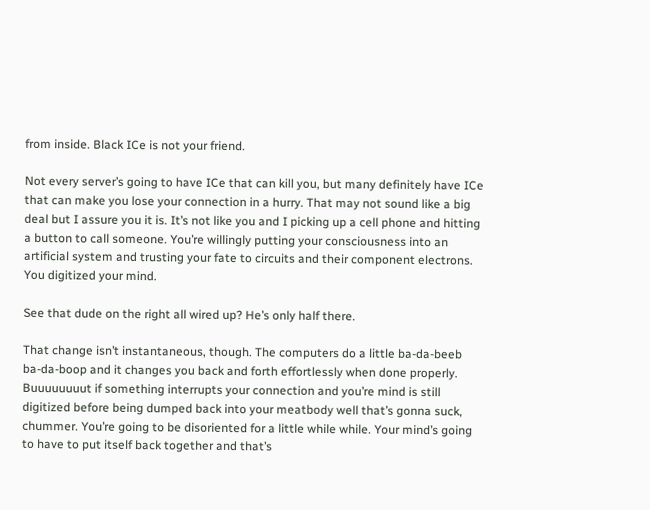from inside. Black ICe is not your friend.

Not every server’s going to have ICe that can kill you, but many definitely have ICe that can make you lose your connection in a hurry. That may not sound like a big deal but I assure you it is. It’s not like you and I picking up a cell phone and hitting a button to call someone. You’re willingly putting your consciousness into an artificial system and trusting your fate to circuits and their component electrons. You digitized your mind.

See that dude on the right all wired up? He’s only half there.

That change isn’t instantaneous, though. The computers do a little ba-da-beeb ba-da-boop and it changes you back and forth effortlessly when done properly. Buuuuuuuut if something interrupts your connection and you’re mind is still digitized before being dumped back into your meatbody well that’s gonna suck, chummer. You’re going to be disoriented for a little while while. Your mind’s going to have to put itself back together and that’s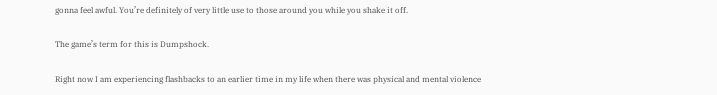gonna feel awful. You’re definitely of very little use to those around you while you shake it off.

The game’s term for this is Dumpshock.

Right now I am experiencing flashbacks to an earlier time in my life when there was physical and mental violence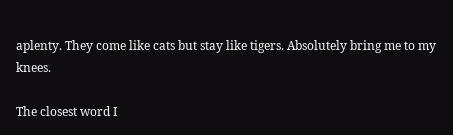aplenty. They come like cats but stay like tigers. Absolutely bring me to my knees.

The closest word I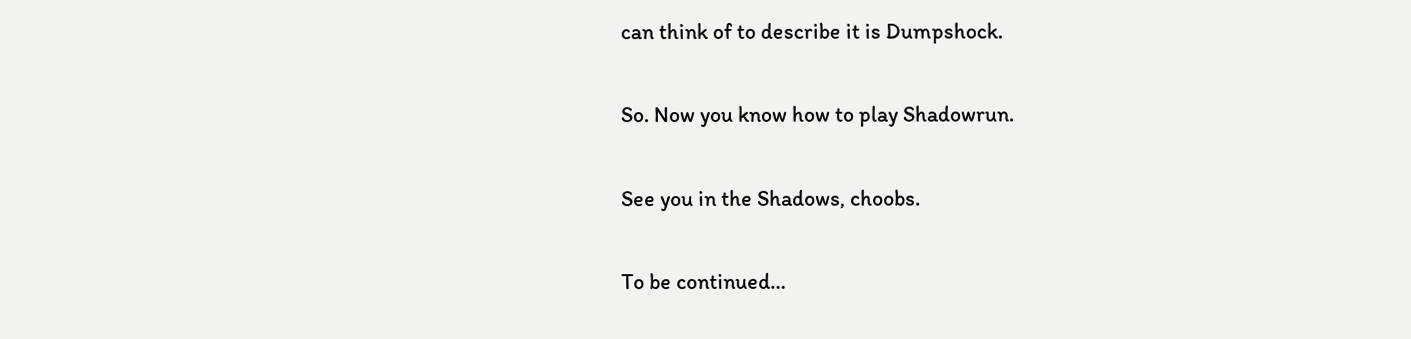can think of to describe it is Dumpshock.

So. Now you know how to play Shadowrun.

See you in the Shadows, choobs.

To be continued…